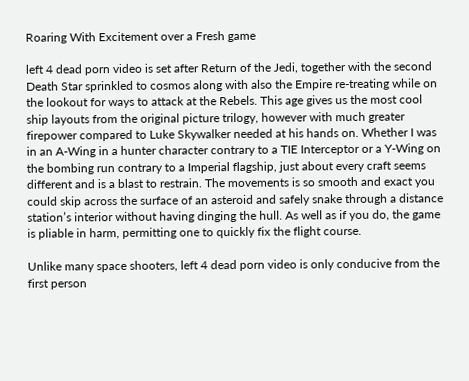Roaring With Excitement over a Fresh game

left 4 dead porn video is set after Return of the Jedi, together with the second Death Star sprinkled to cosmos along with also the Empire re-treating while on the lookout for ways to attack at the Rebels. This age gives us the most cool ship layouts from the original picture trilogy, however with much greater firepower compared to Luke Skywalker needed at his hands on. Whether I was in an A-Wing in a hunter character contrary to a TIE Interceptor or a Y-Wing on the bombing run contrary to a Imperial flagship, just about every craft seems different and is a blast to restrain. The movements is so smooth and exact you could skip across the surface of an asteroid and safely snake through a distance station’s interior without having dinging the hull. As well as if you do, the game is pliable in harm, permitting one to quickly fix the flight course.

Unlike many space shooters, left 4 dead porn video is only conducive from the first person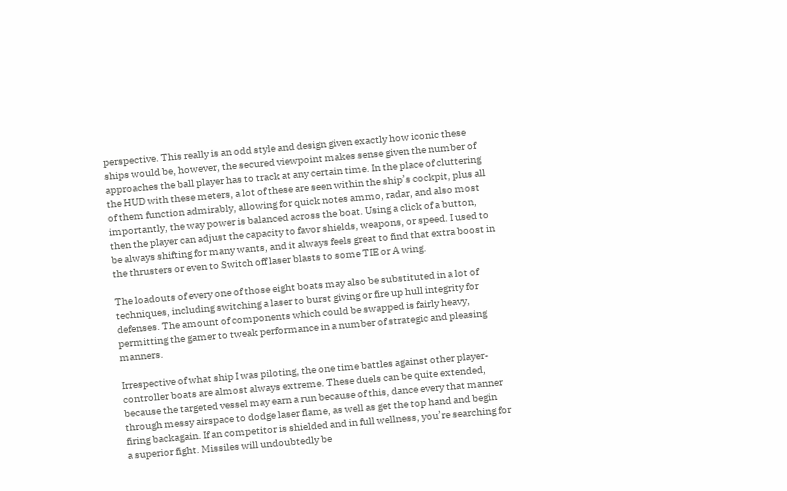perspective. This really is an odd style and design given exactly how iconic these ships would be, however, the secured viewpoint makes sense given the number of approaches the ball player has to track at any certain time. In the place of cluttering the HUD with these meters, a lot of these are seen within the ship’s cockpit, plus all of them function admirably, allowing for quick notes ammo, radar, and also most importantly, the way power is balanced across the boat. Using a click of a button, then the player can adjust the capacity to favor shields, weapons, or speed. I used to be always shifting for many wants, and it always feels great to find that extra boost in the thrusters or even to Switch off laser blasts to some TIE or A wing.

The loadouts of every one of those eight boats may also be substituted in a lot of techniques, including switching a laser to burst giving or fire up hull integrity for defenses. The amount of components which could be swapped is fairly heavy, permitting the gamer to tweak performance in a number of strategic and pleasing manners.

Irrespective of what ship I was piloting, the one time battles against other player-controller boats are almost always extreme. These duels can be quite extended, because the targeted vessel may earn a run because of this, dance every that manner through messy airspace to dodge laser flame, as well as get the top hand and begin firing backagain. If an competitor is shielded and in full wellness, you’re searching for a superior fight. Missiles will undoubtedly be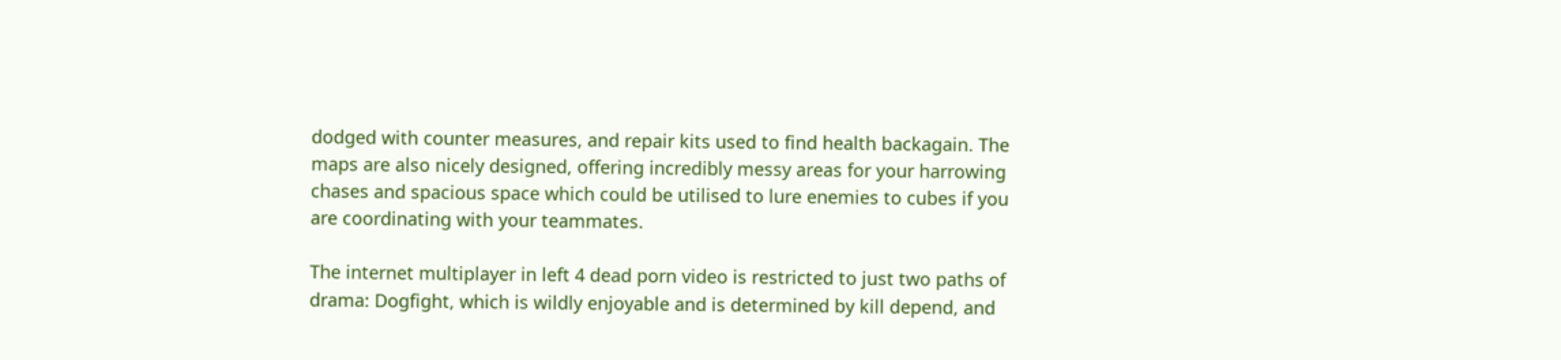dodged with counter measures, and repair kits used to find health backagain. The maps are also nicely designed, offering incredibly messy areas for your harrowing chases and spacious space which could be utilised to lure enemies to cubes if you are coordinating with your teammates.

The internet multiplayer in left 4 dead porn video is restricted to just two paths of drama: Dogfight, which is wildly enjoyable and is determined by kill depend, and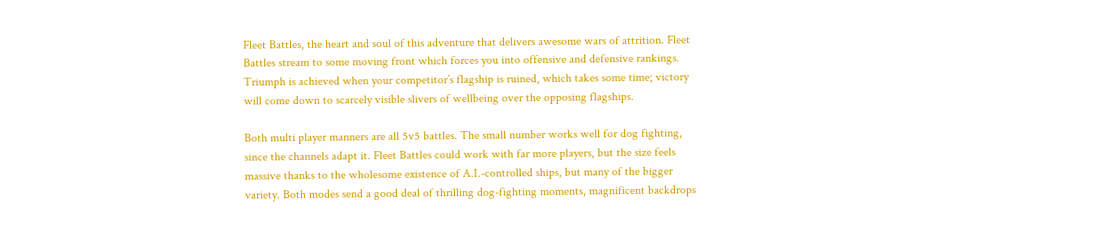Fleet Battles, the heart and soul of this adventure that delivers awesome wars of attrition. Fleet Battles stream to some moving front which forces you into offensive and defensive rankings. Triumph is achieved when your competitor’s flagship is ruined, which takes some time; victory will come down to scarcely visible slivers of wellbeing over the opposing flagships.

Both multi player manners are all 5v5 battles. The small number works well for dog fighting, since the channels adapt it. Fleet Battles could work with far more players, but the size feels massive thanks to the wholesome existence of A.I.-controlled ships, but many of the bigger variety. Both modes send a good deal of thrilling dog-fighting moments, magnificent backdrops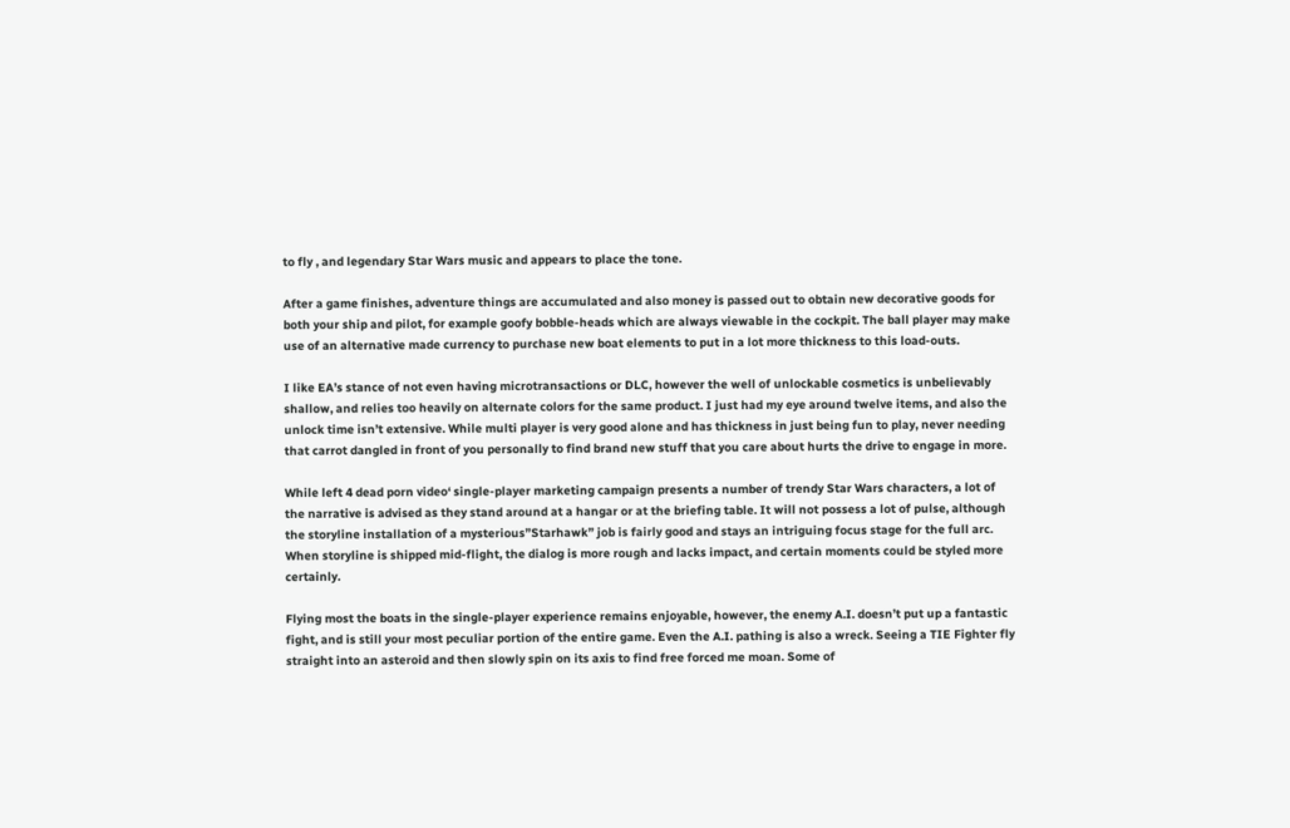to fly , and legendary Star Wars music and appears to place the tone.

After a game finishes, adventure things are accumulated and also money is passed out to obtain new decorative goods for both your ship and pilot, for example goofy bobble-heads which are always viewable in the cockpit. The ball player may make use of an alternative made currency to purchase new boat elements to put in a lot more thickness to this load-outs.

I like EA’s stance of not even having microtransactions or DLC, however the well of unlockable cosmetics is unbelievably shallow, and relies too heavily on alternate colors for the same product. I just had my eye around twelve items, and also the unlock time isn’t extensive. While multi player is very good alone and has thickness in just being fun to play, never needing that carrot dangled in front of you personally to find brand new stuff that you care about hurts the drive to engage in more.

While left 4 dead porn video‘ single-player marketing campaign presents a number of trendy Star Wars characters, a lot of the narrative is advised as they stand around at a hangar or at the briefing table. It will not possess a lot of pulse, although the storyline installation of a mysterious”Starhawk” job is fairly good and stays an intriguing focus stage for the full arc. When storyline is shipped mid-flight, the dialog is more rough and lacks impact, and certain moments could be styled more certainly.

Flying most the boats in the single-player experience remains enjoyable, however, the enemy A.I. doesn’t put up a fantastic fight, and is still your most peculiar portion of the entire game. Even the A.I. pathing is also a wreck. Seeing a TIE Fighter fly straight into an asteroid and then slowly spin on its axis to find free forced me moan. Some of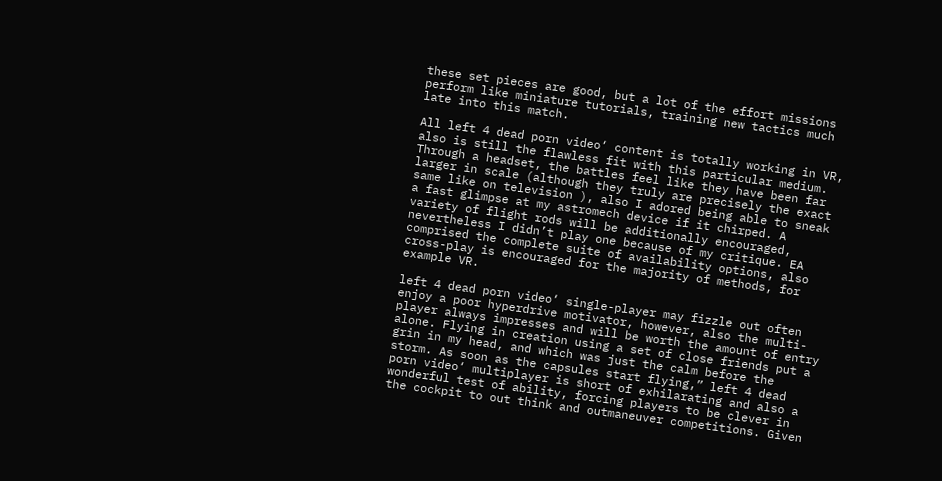these set pieces are good, but a lot of the effort missions perform like miniature tutorials, training new tactics much late into this match.

All left 4 dead porn video‘ content is totally working in VR, also is still the flawless fit with this particular medium. Through a headset, the battles feel like they have been far larger in scale (although they truly are precisely the exact same like on television ), also I adored being able to sneak a fast glimpse at my astromech device if it chirped. A variety of flight rods will be additionally encouraged, nevertheless I didn’t play one because of my critique. EA comprised the complete suite of availability options, also cross-play is encouraged for the majority of methods, for example VR.

left 4 dead porn video‘ single-player may fizzle out often enjoy a poor hyperdrive motivator, however, also the multi-player always impresses and will be worth the amount of entry alone. Flying in creation using a set of close friends put a grin in my head, and which was just the calm before the storm. As soon as the capsules start flying,” left 4 dead porn video‘ multiplayer is short of exhilarating and also a wonderful test of ability, forcing players to be clever in the cockpit to out think and outmaneuver competitions. Given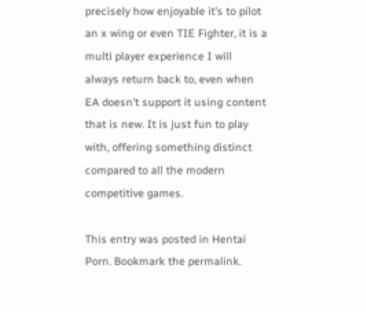precisely how enjoyable it’s to pilot an x wing or even TIE Fighter, it is a multi player experience I will always return back to, even when EA doesn’t support it using content that is new. It is just fun to play with, offering something distinct compared to all the modern competitive games.

This entry was posted in Hentai Porn. Bookmark the permalink.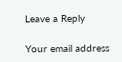Leave a Reply

Your email address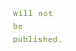will not be published.